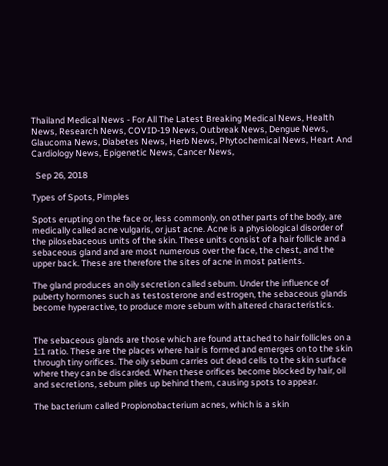Thailand Medical News - For All The Latest Breaking Medical News, Health News, Research News, COVID-19 News, Outbreak News, Dengue News, Glaucoma News, Diabetes News, Herb News, Phytochemical News, Heart And Cardiology News, Epigenetic News, Cancer News,

  Sep 26, 2018

Types of Spots, Pimples

Spots erupting on the face or, less commonly, on other parts of the body, are medically called acne vulgaris, or just acne. Acne is a physiological disorder of the pilosebaceous units of the skin. These units consist of a hair follicle and a sebaceous gland and are most numerous over the face, the chest, and the upper back. These are therefore the sites of acne in most patients.

The gland produces an oily secretion called sebum. Under the influence of puberty hormones such as testosterone and estrogen, the sebaceous glands become hyperactive, to produce more sebum with altered characteristics.


The sebaceous glands are those which are found attached to hair follicles on a 1:1 ratio. These are the places where hair is formed and emerges on to the skin through tiny orifices. The oily sebum carries out dead cells to the skin surface where they can be discarded. When these orifices become blocked by hair, oil and secretions, sebum piles up behind them, causing spots to appear.

The bacterium called Propionobacterium acnes, which is a skin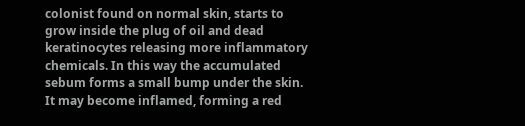colonist found on normal skin, starts to grow inside the plug of oil and dead keratinocytes releasing more inflammatory chemicals. In this way the accumulated sebum forms a small bump under the skin. It may become inflamed, forming a red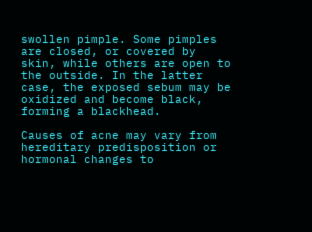swollen pimple. Some pimples are closed, or covered by skin, while others are open to the outside. In the latter case, the exposed sebum may be oxidized and become black, forming a blackhead.

Causes of acne may vary from hereditary predisposition or hormonal changes to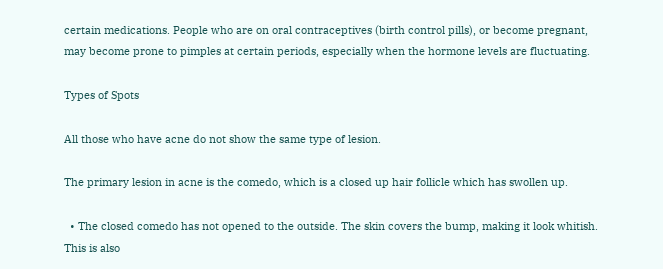certain medications. People who are on oral contraceptives (birth control pills), or become pregnant, may become prone to pimples at certain periods, especially when the hormone levels are fluctuating.

Types of Spots

All those who have acne do not show the same type of lesion.

The primary lesion in acne is the comedo, which is a closed up hair follicle which has swollen up.

  • The closed comedo has not opened to the outside. The skin covers the bump, making it look whitish. This is also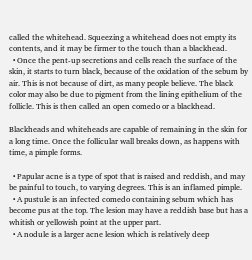called the whitehead. Squeezing a whitehead does not empty its contents, and it may be firmer to the touch than a blackhead.
  • Once the pent-up secretions and cells reach the surface of the skin, it starts to turn black, because of the oxidation of the sebum by air. This is not because of dirt, as many people believe. The black color may also be due to pigment from the lining epithelium of the follicle. This is then called an open comedo or a blackhead.

Blackheads and whiteheads are capable of remaining in the skin for a long time. Once the follicular wall breaks down, as happens with time, a pimple forms.

  • Papular acne is a type of spot that is raised and reddish, and may be painful to touch, to varying degrees. This is an inflamed pimple.
  • A pustule is an infected comedo containing sebum which has become pus at the top. The lesion may have a reddish base but has a whitish or yellowish point at the upper part.
  • A nodule is a larger acne lesion which is relatively deep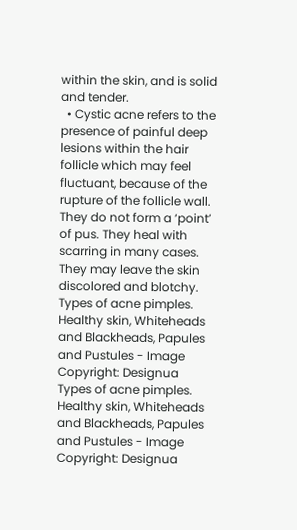within the skin, and is solid and tender.
  • Cystic acne refers to the presence of painful deep lesions within the hair follicle which may feel fluctuant, because of the rupture of the follicle wall. They do not form a ‘point’ of pus. They heal with scarring in many cases. They may leave the skin discolored and blotchy.
Types of acne pimples. Healthy skin, Whiteheads and Blackheads, Papules and Pustules - Image Copyright: Designua
Types of acne pimples. Healthy skin, Whiteheads and Blackheads, Papules and Pustules - Image Copyright: Designua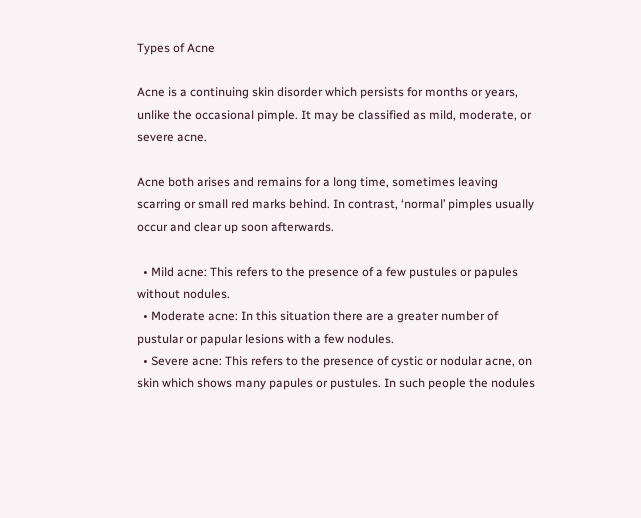Types of Acne

Acne is a continuing skin disorder which persists for months or years, unlike the occasional pimple. It may be classified as mild, moderate, or severe acne.

Acne both arises and remains for a long time, sometimes leaving scarring or small red marks behind. In contrast, ‘normal’ pimples usually occur and clear up soon afterwards.

  • Mild acne: This refers to the presence of a few pustules or papules without nodules.
  • Moderate acne: In this situation there are a greater number of pustular or papular lesions with a few nodules.
  • Severe acne: This refers to the presence of cystic or nodular acne, on skin which shows many papules or pustules. In such people the nodules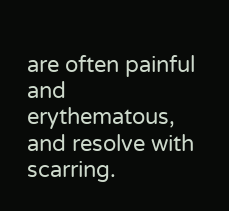are often painful and erythematous, and resolve with scarring.